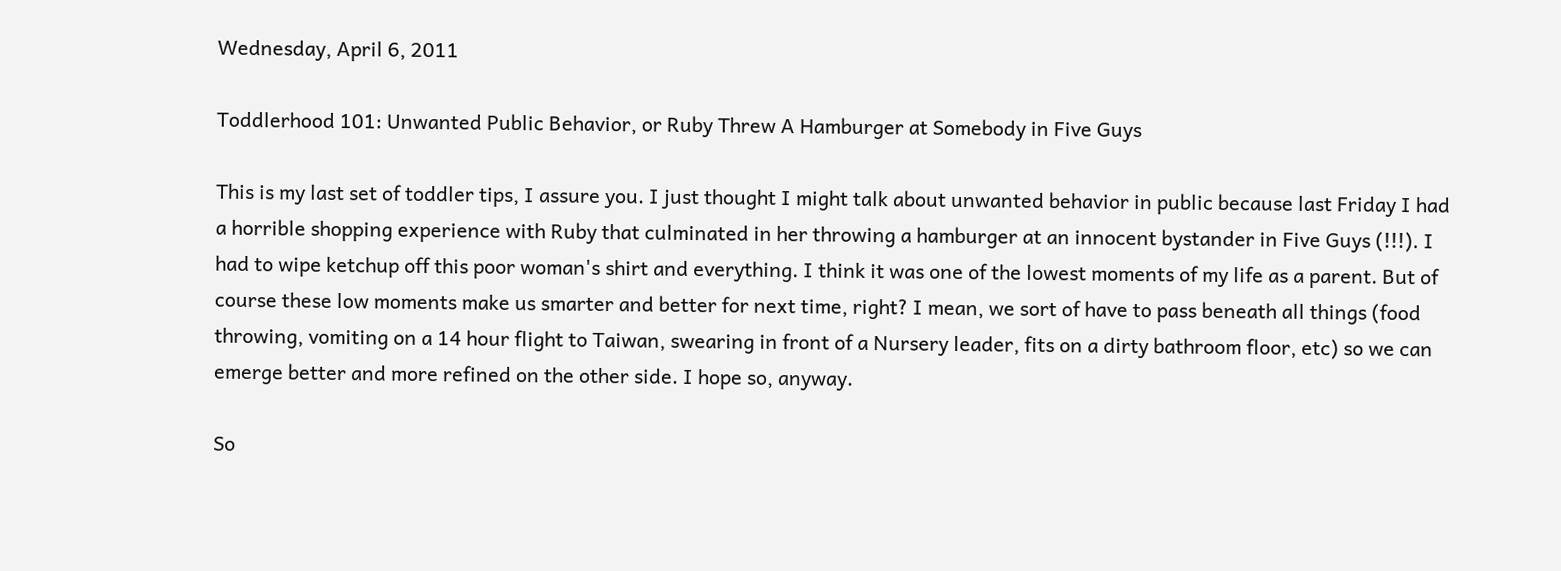Wednesday, April 6, 2011

Toddlerhood 101: Unwanted Public Behavior, or Ruby Threw A Hamburger at Somebody in Five Guys

This is my last set of toddler tips, I assure you. I just thought I might talk about unwanted behavior in public because last Friday I had a horrible shopping experience with Ruby that culminated in her throwing a hamburger at an innocent bystander in Five Guys (!!!). I had to wipe ketchup off this poor woman's shirt and everything. I think it was one of the lowest moments of my life as a parent. But of course these low moments make us smarter and better for next time, right? I mean, we sort of have to pass beneath all things (food throwing, vomiting on a 14 hour flight to Taiwan, swearing in front of a Nursery leader, fits on a dirty bathroom floor, etc) so we can emerge better and more refined on the other side. I hope so, anyway.

So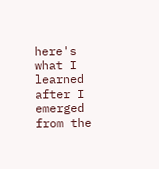here's what I learned after I emerged from the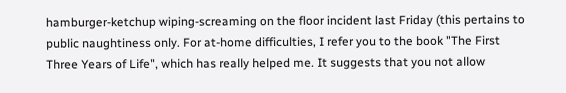hamburger-ketchup wiping-screaming on the floor incident last Friday (this pertains to public naughtiness only. For at-home difficulties, I refer you to the book "The First Three Years of Life", which has really helped me. It suggests that you not allow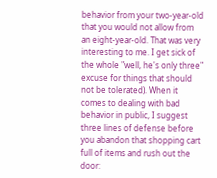behavior from your two-year-old that you would not allow from an eight-year-old. That was very interesting to me. I get sick of the whole "well, he's only three" excuse for things that should not be tolerated). When it comes to dealing with bad behavior in public, I suggest three lines of defense before you abandon that shopping cart full of items and rush out the door: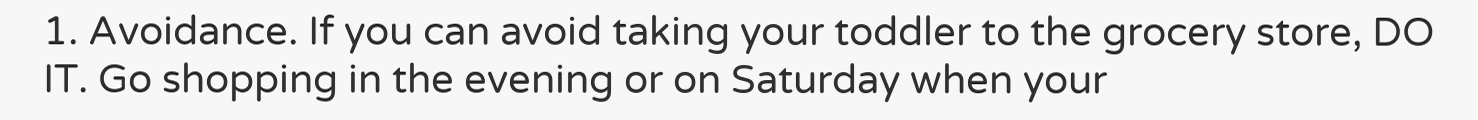1. Avoidance. If you can avoid taking your toddler to the grocery store, DO IT. Go shopping in the evening or on Saturday when your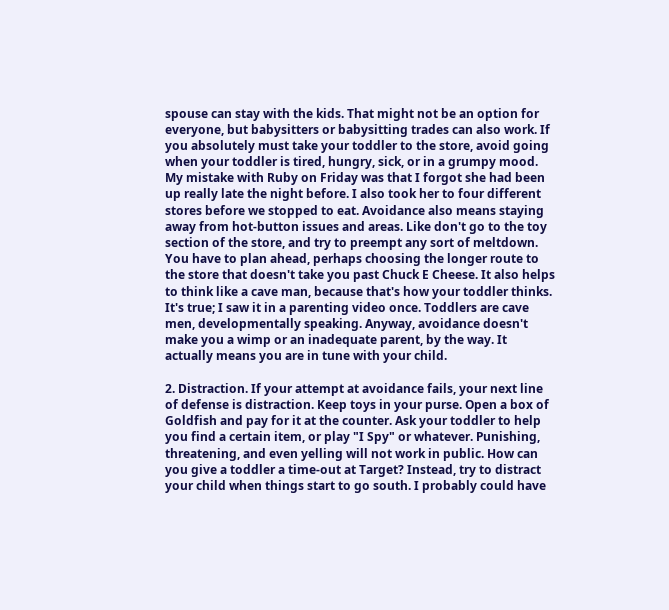spouse can stay with the kids. That might not be an option for everyone, but babysitters or babysitting trades can also work. If you absolutely must take your toddler to the store, avoid going when your toddler is tired, hungry, sick, or in a grumpy mood. My mistake with Ruby on Friday was that I forgot she had been up really late the night before. I also took her to four different stores before we stopped to eat. Avoidance also means staying away from hot-button issues and areas. Like don't go to the toy section of the store, and try to preempt any sort of meltdown. You have to plan ahead, perhaps choosing the longer route to the store that doesn't take you past Chuck E Cheese. It also helps to think like a cave man, because that's how your toddler thinks. It's true; I saw it in a parenting video once. Toddlers are cave men, developmentally speaking. Anyway, avoidance doesn't make you a wimp or an inadequate parent, by the way. It actually means you are in tune with your child.

2. Distraction. If your attempt at avoidance fails, your next line of defense is distraction. Keep toys in your purse. Open a box of Goldfish and pay for it at the counter. Ask your toddler to help you find a certain item, or play "I Spy" or whatever. Punishing, threatening, and even yelling will not work in public. How can you give a toddler a time-out at Target? Instead, try to distract your child when things start to go south. I probably could have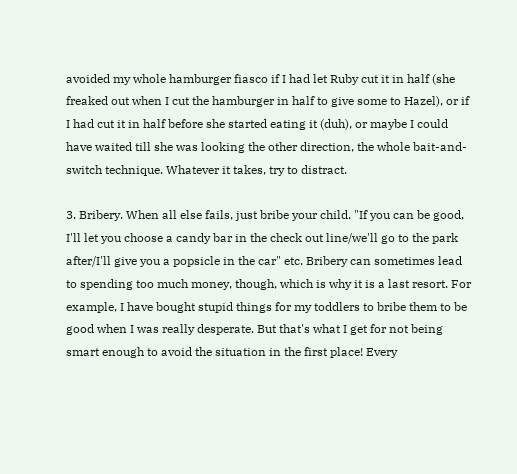avoided my whole hamburger fiasco if I had let Ruby cut it in half (she freaked out when I cut the hamburger in half to give some to Hazel), or if I had cut it in half before she started eating it (duh), or maybe I could have waited till she was looking the other direction, the whole bait-and-switch technique. Whatever it takes, try to distract.

3. Bribery. When all else fails, just bribe your child. "If you can be good, I'll let you choose a candy bar in the check out line/we'll go to the park after/I'll give you a popsicle in the car" etc. Bribery can sometimes lead to spending too much money, though, which is why it is a last resort. For example, I have bought stupid things for my toddlers to bribe them to be good when I was really desperate. But that's what I get for not being smart enough to avoid the situation in the first place! Every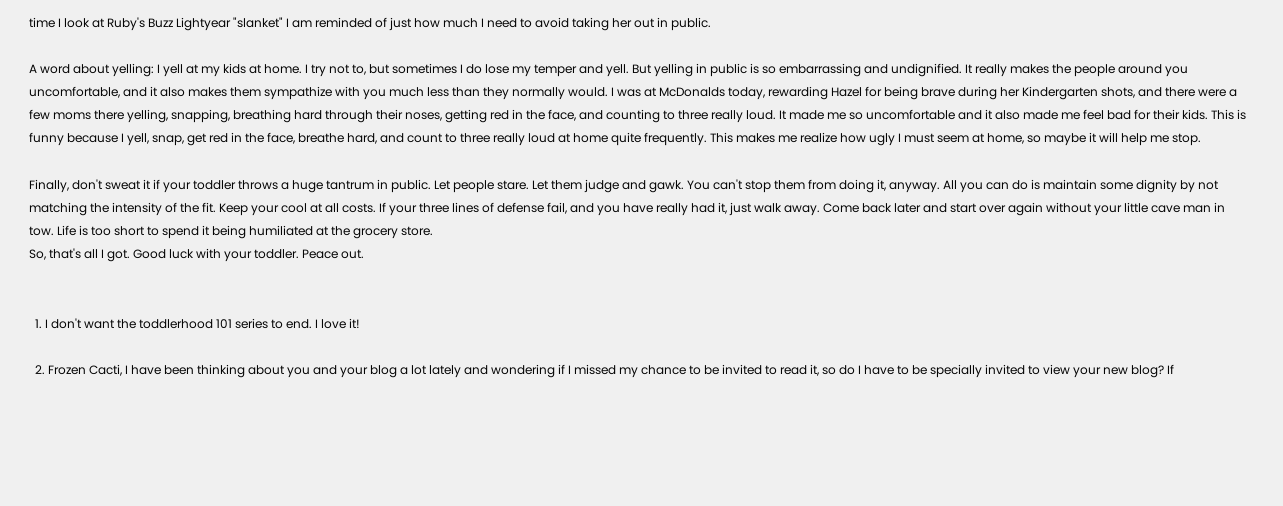time I look at Ruby's Buzz Lightyear "slanket" I am reminded of just how much I need to avoid taking her out in public.

A word about yelling: I yell at my kids at home. I try not to, but sometimes I do lose my temper and yell. But yelling in public is so embarrassing and undignified. It really makes the people around you uncomfortable, and it also makes them sympathize with you much less than they normally would. I was at McDonalds today, rewarding Hazel for being brave during her Kindergarten shots, and there were a few moms there yelling, snapping, breathing hard through their noses, getting red in the face, and counting to three really loud. It made me so uncomfortable and it also made me feel bad for their kids. This is funny because I yell, snap, get red in the face, breathe hard, and count to three really loud at home quite frequently. This makes me realize how ugly I must seem at home, so maybe it will help me stop.

Finally, don't sweat it if your toddler throws a huge tantrum in public. Let people stare. Let them judge and gawk. You can't stop them from doing it, anyway. All you can do is maintain some dignity by not matching the intensity of the fit. Keep your cool at all costs. If your three lines of defense fail, and you have really had it, just walk away. Come back later and start over again without your little cave man in tow. Life is too short to spend it being humiliated at the grocery store.
So, that's all I got. Good luck with your toddler. Peace out.


  1. I don't want the toddlerhood 101 series to end. I love it!

  2. Frozen Cacti, I have been thinking about you and your blog a lot lately and wondering if I missed my chance to be invited to read it, so do I have to be specially invited to view your new blog? If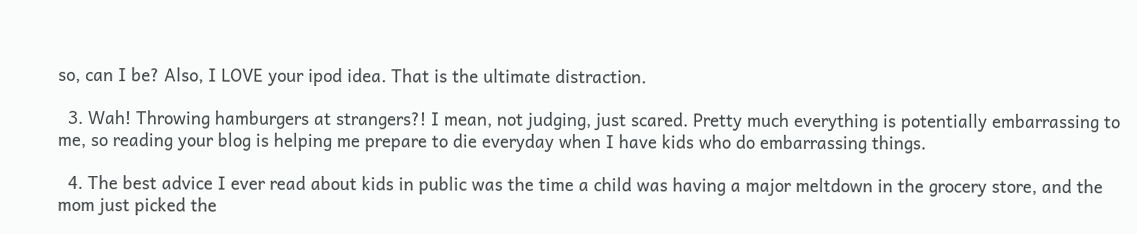so, can I be? Also, I LOVE your ipod idea. That is the ultimate distraction.

  3. Wah! Throwing hamburgers at strangers?! I mean, not judging, just scared. Pretty much everything is potentially embarrassing to me, so reading your blog is helping me prepare to die everyday when I have kids who do embarrassing things.

  4. The best advice I ever read about kids in public was the time a child was having a major meltdown in the grocery store, and the mom just picked the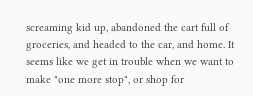screaming kid up, abandoned the cart full of groceries, and headed to the car, and home. It seems like we get in trouble when we want to make "one more stop", or shop for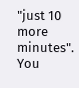"just 10 more minutes". You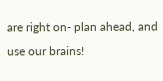are right on- plan ahead, and use our brains!